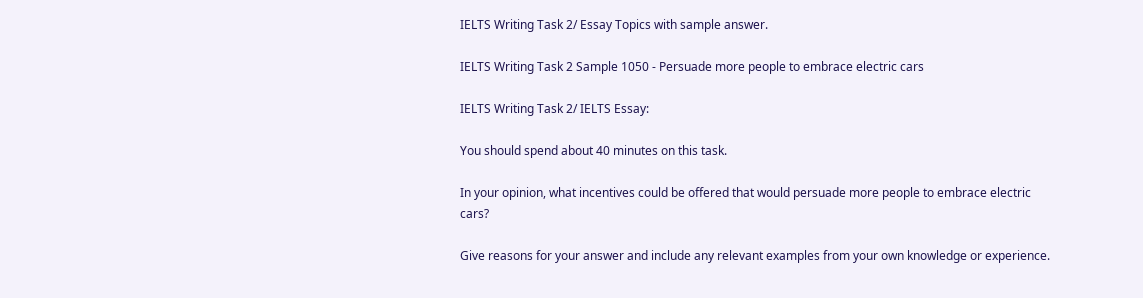IELTS Writing Task 2/ Essay Topics with sample answer.

IELTS Writing Task 2 Sample 1050 - Persuade more people to embrace electric cars

IELTS Writing Task 2/ IELTS Essay:

You should spend about 40 minutes on this task.

In your opinion, what incentives could be offered that would persuade more people to embrace electric cars?

Give reasons for your answer and include any relevant examples from your own knowledge or experience.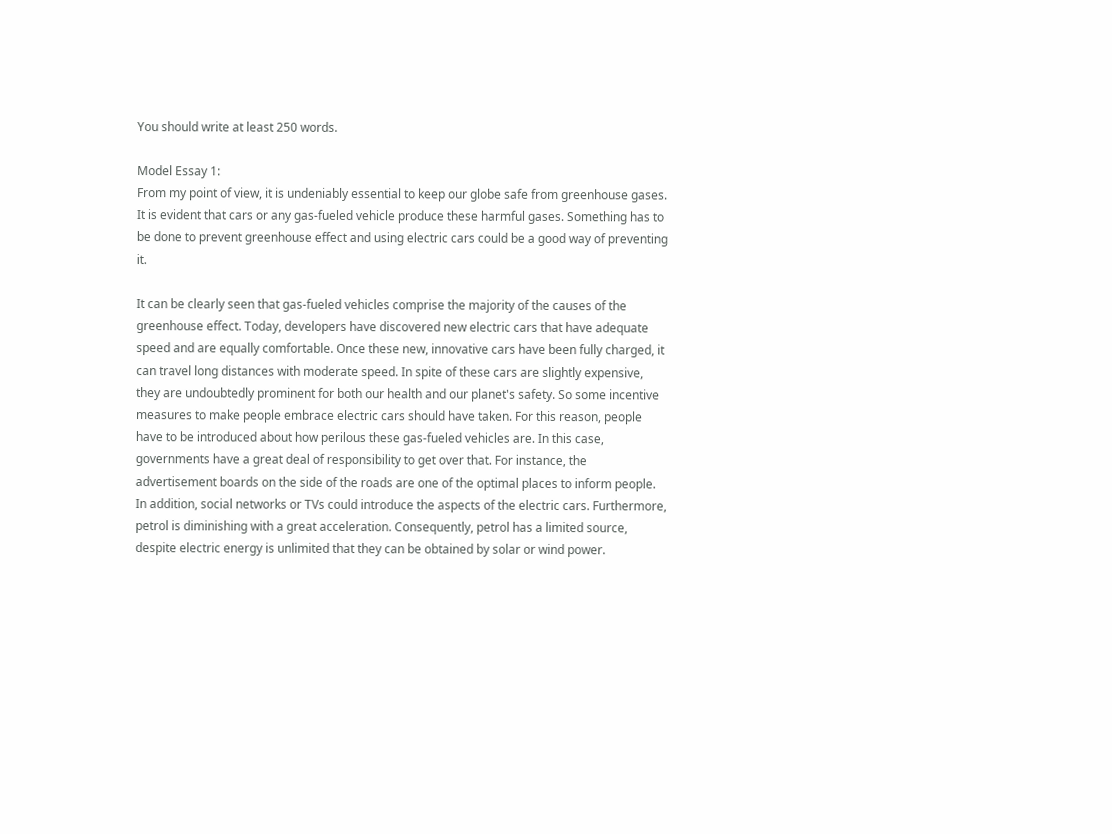You should write at least 250 words.

Model Essay 1:
From my point of view, it is undeniably essential to keep our globe safe from greenhouse gases. It is evident that cars or any gas-fueled vehicle produce these harmful gases. Something has to be done to prevent greenhouse effect and using electric cars could be a good way of preventing it.

It can be clearly seen that gas-fueled vehicles comprise the majority of the causes of the greenhouse effect. Today, developers have discovered new electric cars that have adequate speed and are equally comfortable. Once these new, innovative cars have been fully charged, it can travel long distances with moderate speed. In spite of these cars are slightly expensive, they are undoubtedly prominent for both our health and our planet's safety. So some incentive measures to make people embrace electric cars should have taken. For this reason, people have to be introduced about how perilous these gas-fueled vehicles are. In this case, governments have a great deal of responsibility to get over that. For instance, the advertisement boards on the side of the roads are one of the optimal places to inform people. In addition, social networks or TVs could introduce the aspects of the electric cars. Furthermore, petrol is diminishing with a great acceleration. Consequently, petrol has a limited source, despite electric energy is unlimited that they can be obtained by solar or wind power.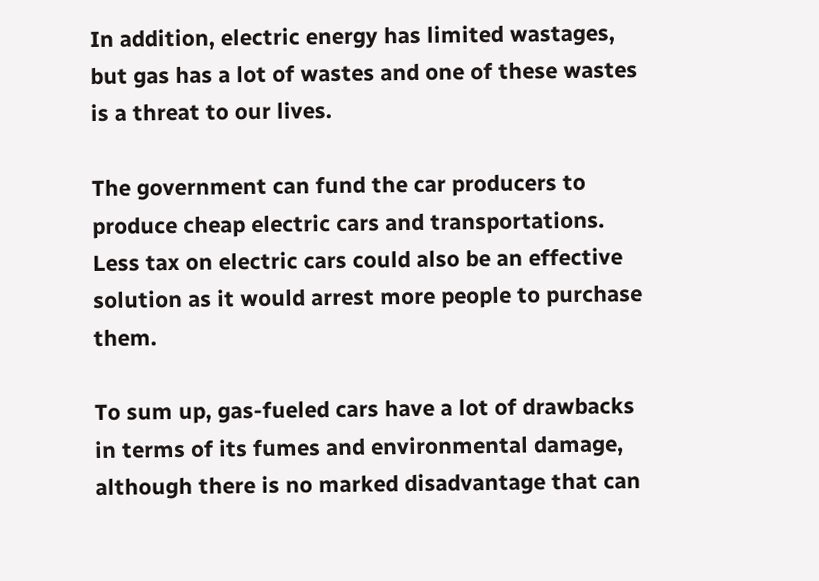In addition, electric energy has limited wastages, but gas has a lot of wastes and one of these wastes is a threat to our lives.

The government can fund the car producers to produce cheap electric cars and transportations. Less tax on electric cars could also be an effective solution as it would arrest more people to purchase them.

To sum up, gas-fueled cars have a lot of drawbacks in terms of its fumes and environmental damage, although there is no marked disadvantage that can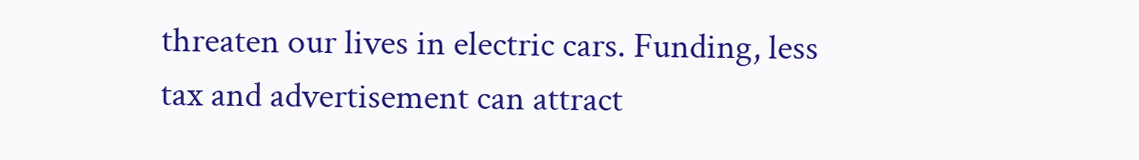threaten our lives in electric cars. Funding, less tax and advertisement can attract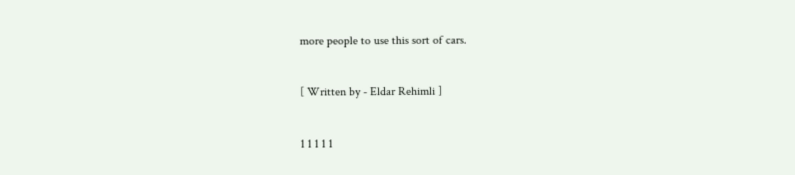more people to use this sort of cars.

[ Written by - Eldar Rehimli ]

1 1 1 1 1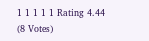1 1 1 1 1 Rating 4.44 (8 Votes)